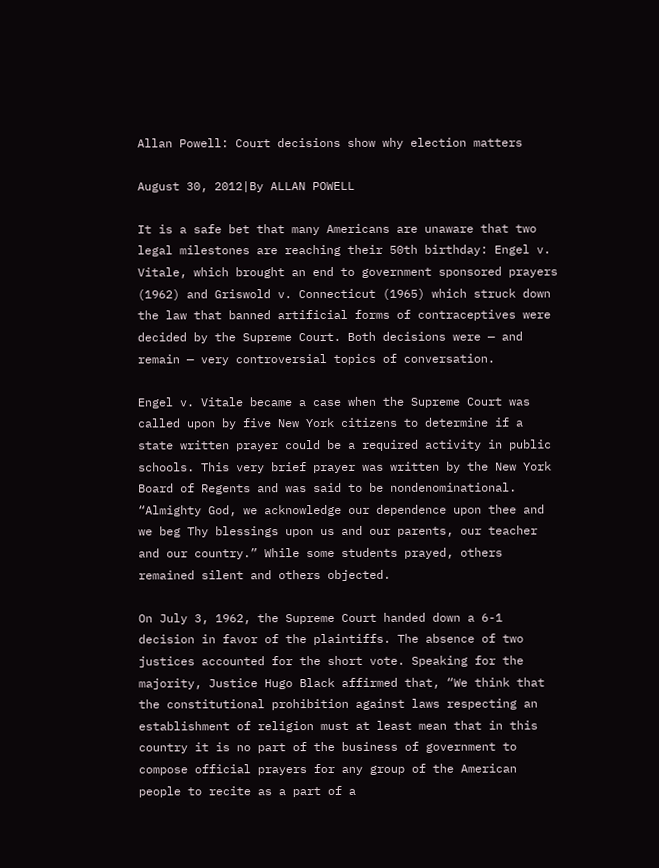Allan Powell: Court decisions show why election matters

August 30, 2012|By ALLAN POWELL

It is a safe bet that many Americans are unaware that two legal milestones are reaching their 50th birthday: Engel v. Vitale, which brought an end to government sponsored prayers (1962) and Griswold v. Connecticut (1965) which struck down the law that banned artificial forms of contraceptives were decided by the Supreme Court. Both decisions were — and remain — very controversial topics of conversation.

Engel v. Vitale became a case when the Supreme Court was called upon by five New York citizens to determine if a state written prayer could be a required activity in public schools. This very brief prayer was written by the New York Board of Regents and was said to be nondenominational. “Almighty God, we acknowledge our dependence upon thee and we beg Thy blessings upon us and our parents, our teacher and our country.” While some students prayed, others remained silent and others objected.

On July 3, 1962, the Supreme Court handed down a 6-1 decision in favor of the plaintiffs. The absence of two justices accounted for the short vote. Speaking for the majority, Justice Hugo Black affirmed that, “We think that the constitutional prohibition against laws respecting an establishment of religion must at least mean that in this country it is no part of the business of government to compose official prayers for any group of the American people to recite as a part of a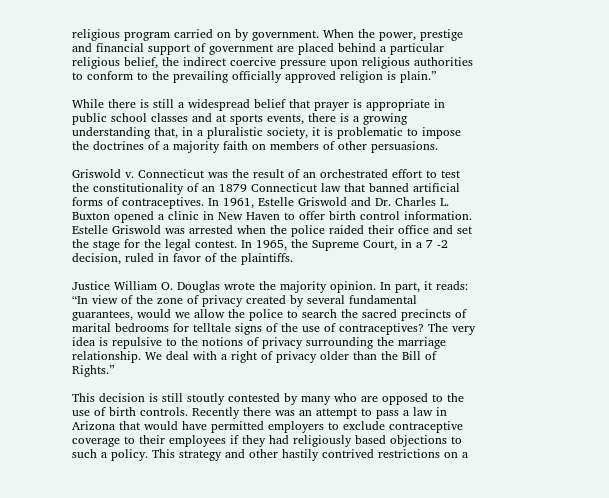religious program carried on by government. When the power, prestige and financial support of government are placed behind a particular religious belief, the indirect coercive pressure upon religious authorities to conform to the prevailing officially approved religion is plain.”

While there is still a widespread belief that prayer is appropriate in public school classes and at sports events, there is a growing understanding that, in a pluralistic society, it is problematic to impose the doctrines of a majority faith on members of other persuasions.

Griswold v. Connecticut was the result of an orchestrated effort to test the constitutionality of an 1879 Connecticut law that banned artificial forms of contraceptives. In 1961, Estelle Griswold and Dr. Charles L. Buxton opened a clinic in New Haven to offer birth control information. Estelle Griswold was arrested when the police raided their office and set the stage for the legal contest. In 1965, the Supreme Court, in a 7 -2 decision, ruled in favor of the plaintiffs.

Justice William O. Douglas wrote the majority opinion. In part, it reads: “In view of the zone of privacy created by several fundamental guarantees, would we allow the police to search the sacred precincts of marital bedrooms for telltale signs of the use of contraceptives? The very idea is repulsive to the notions of privacy surrounding the marriage relationship. We deal with a right of privacy older than the Bill of Rights.”

This decision is still stoutly contested by many who are opposed to the use of birth controls. Recently there was an attempt to pass a law in Arizona that would have permitted employers to exclude contraceptive coverage to their employees if they had religiously based objections to such a policy. This strategy and other hastily contrived restrictions on a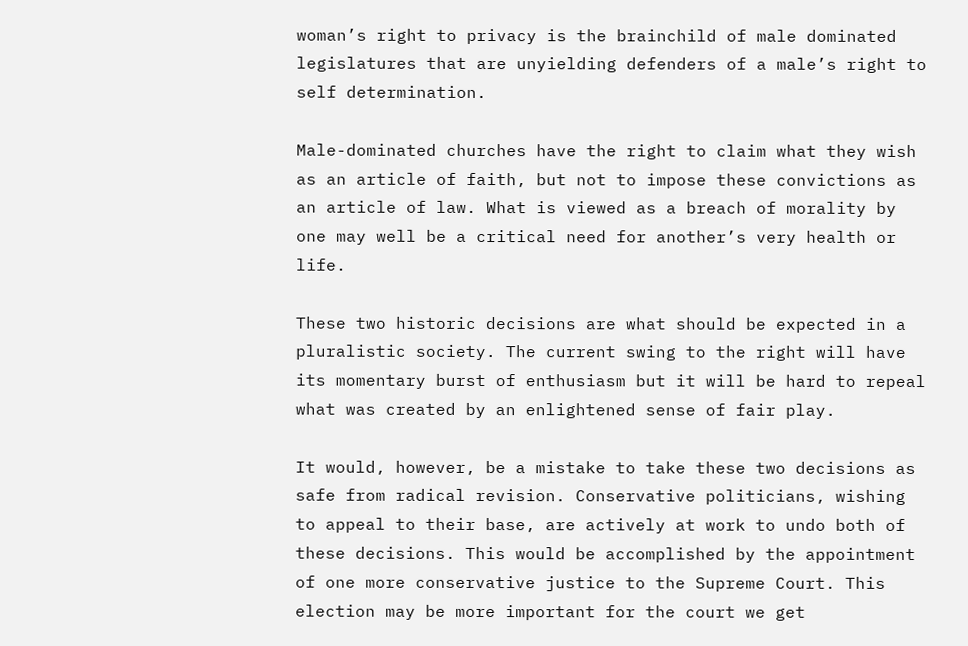woman’s right to privacy is the brainchild of male dominated legislatures that are unyielding defenders of a male’s right to self determination.

Male-dominated churches have the right to claim what they wish as an article of faith, but not to impose these convictions as an article of law. What is viewed as a breach of morality by one may well be a critical need for another’s very health or life.

These two historic decisions are what should be expected in a pluralistic society. The current swing to the right will have its momentary burst of enthusiasm but it will be hard to repeal what was created by an enlightened sense of fair play.

It would, however, be a mistake to take these two decisions as safe from radical revision. Conservative politicians, wishing to appeal to their base, are actively at work to undo both of these decisions. This would be accomplished by the appointment of one more conservative justice to the Supreme Court. This election may be more important for the court we get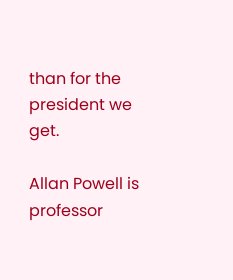than for the president we get.

Allan Powell is professor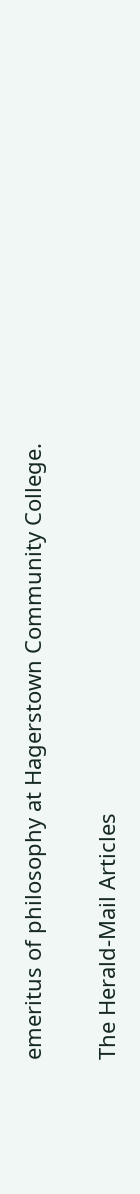emeritus of philosophy at Hagerstown Community College.

The Herald-Mail Articles